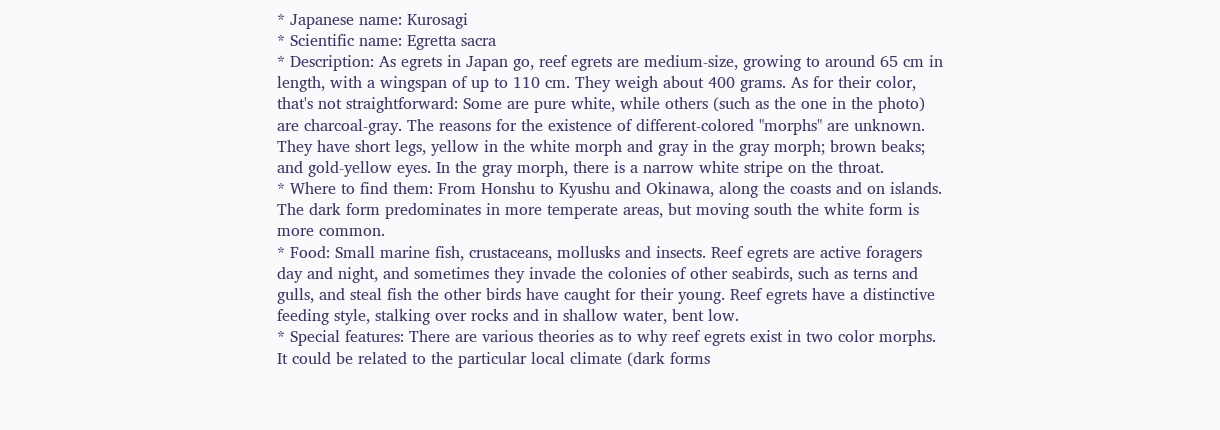* Japanese name: Kurosagi
* Scientific name: Egretta sacra
* Description: As egrets in Japan go, reef egrets are medium-size, growing to around 65 cm in length, with a wingspan of up to 110 cm. They weigh about 400 grams. As for their color, that's not straightforward: Some are pure white, while others (such as the one in the photo) are charcoal-gray. The reasons for the existence of different-colored "morphs" are unknown. They have short legs, yellow in the white morph and gray in the gray morph; brown beaks; and gold-yellow eyes. In the gray morph, there is a narrow white stripe on the throat.
* Where to find them: From Honshu to Kyushu and Okinawa, along the coasts and on islands. The dark form predominates in more temperate areas, but moving south the white form is more common.
* Food: Small marine fish, crustaceans, mollusks and insects. Reef egrets are active foragers day and night, and sometimes they invade the colonies of other seabirds, such as terns and gulls, and steal fish the other birds have caught for their young. Reef egrets have a distinctive feeding style, stalking over rocks and in shallow water, bent low.
* Special features: There are various theories as to why reef egrets exist in two color morphs. It could be related to the particular local climate (dark forms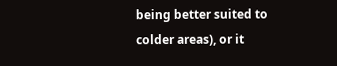being better suited to colder areas), or it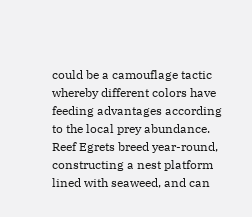could be a camouflage tactic whereby different colors have feeding advantages according to the local prey abundance. Reef Egrets breed year-round, constructing a nest platform lined with seaweed, and can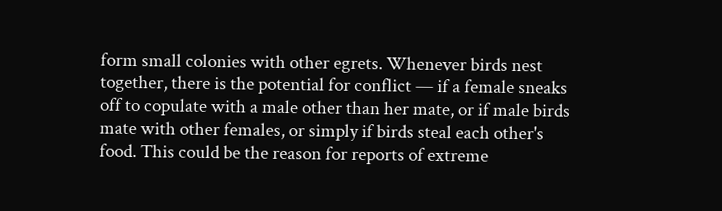form small colonies with other egrets. Whenever birds nest together, there is the potential for conflict — if a female sneaks off to copulate with a male other than her mate, or if male birds mate with other females, or simply if birds steal each other's food. This could be the reason for reports of extreme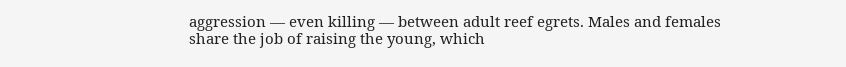aggression — even killing — between adult reef egrets. Males and females share the job of raising the young, which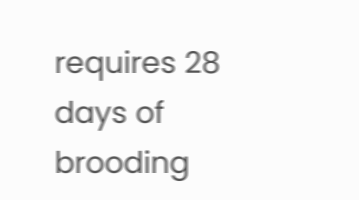requires 28 days of brooding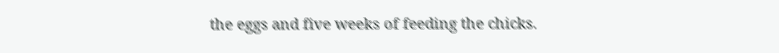the eggs and five weeks of feeding the chicks.